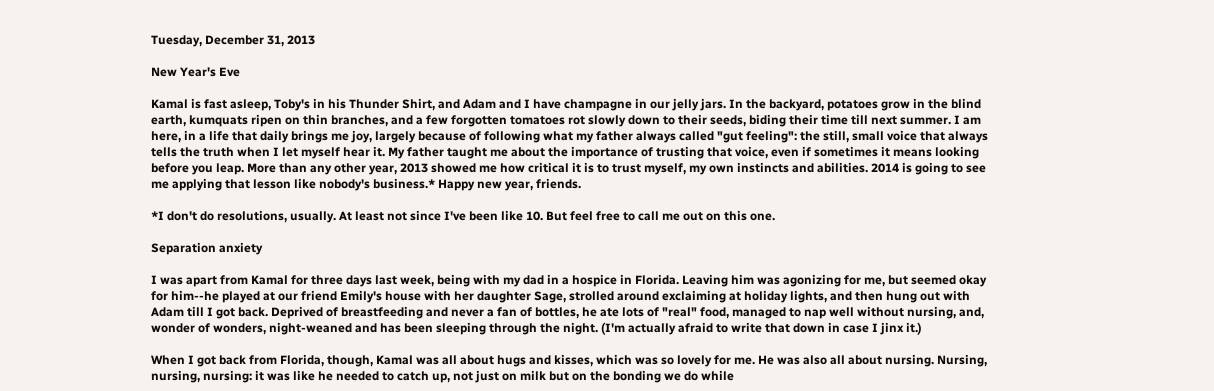Tuesday, December 31, 2013

New Year's Eve

Kamal is fast asleep, Toby's in his Thunder Shirt, and Adam and I have champagne in our jelly jars. In the backyard, potatoes grow in the blind earth, kumquats ripen on thin branches, and a few forgotten tomatoes rot slowly down to their seeds, biding their time till next summer. I am here, in a life that daily brings me joy, largely because of following what my father always called "gut feeling": the still, small voice that always tells the truth when I let myself hear it. My father taught me about the importance of trusting that voice, even if sometimes it means looking before you leap. More than any other year, 2013 showed me how critical it is to trust myself, my own instincts and abilities. 2014 is going to see me applying that lesson like nobody's business.* Happy new year, friends.

*I don't do resolutions, usually. At least not since I've been like 10. But feel free to call me out on this one.

Separation anxiety

I was apart from Kamal for three days last week, being with my dad in a hospice in Florida. Leaving him was agonizing for me, but seemed okay for him--he played at our friend Emily's house with her daughter Sage, strolled around exclaiming at holiday lights, and then hung out with Adam till I got back. Deprived of breastfeeding and never a fan of bottles, he ate lots of "real" food, managed to nap well without nursing, and, wonder of wonders, night-weaned and has been sleeping through the night. (I'm actually afraid to write that down in case I jinx it.)

When I got back from Florida, though, Kamal was all about hugs and kisses, which was so lovely for me. He was also all about nursing. Nursing, nursing, nursing: it was like he needed to catch up, not just on milk but on the bonding we do while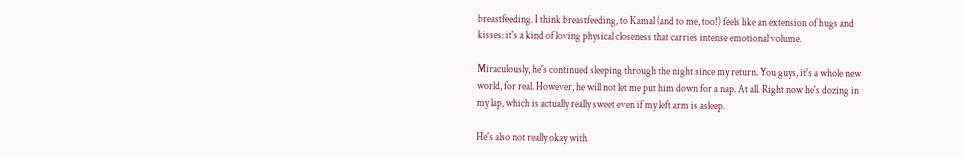breastfeeding. I think breastfeeding, to Kamal (and to me, too!) feels like an extension of hugs and kisses: it's a kind of loving physical closeness that carries intense emotional volume.

Miraculously, he's continued sleeping through the night since my return. You guys, it's a whole new world, for real. However, he will not let me put him down for a nap. At all. Right now he's dozing in my lap, which is actually really sweet even if my left arm is asleep.

He's also not really okay with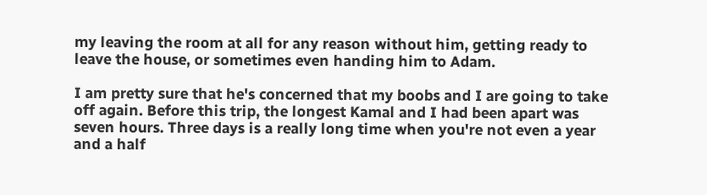my leaving the room at all for any reason without him, getting ready to leave the house, or sometimes even handing him to Adam.

I am pretty sure that he's concerned that my boobs and I are going to take off again. Before this trip, the longest Kamal and I had been apart was seven hours. Three days is a really long time when you're not even a year and a half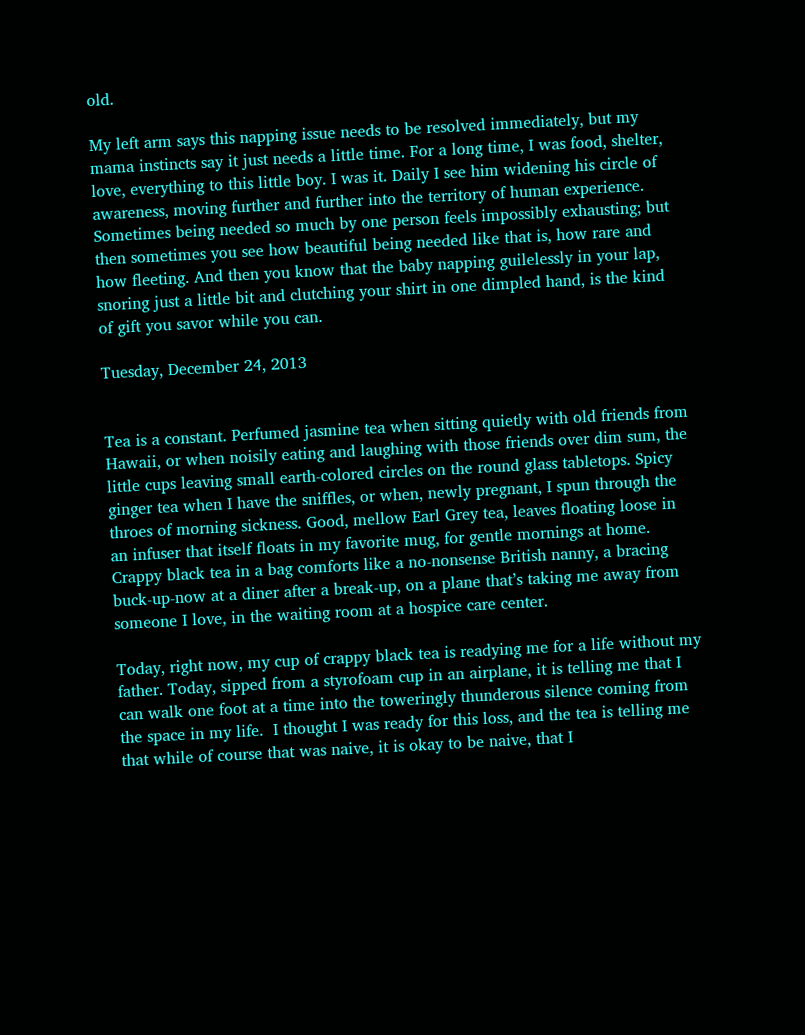old.

My left arm says this napping issue needs to be resolved immediately, but my mama instincts say it just needs a little time. For a long time, I was food, shelter, love, everything to this little boy. I was it. Daily I see him widening his circle of awareness, moving further and further into the territory of human experience. Sometimes being needed so much by one person feels impossibly exhausting; but then sometimes you see how beautiful being needed like that is, how rare and how fleeting. And then you know that the baby napping guilelessly in your lap, snoring just a little bit and clutching your shirt in one dimpled hand, is the kind of gift you savor while you can.

Tuesday, December 24, 2013


Tea is a constant. Perfumed jasmine tea when sitting quietly with old friends from Hawaii, or when noisily eating and laughing with those friends over dim sum, the little cups leaving small earth-colored circles on the round glass tabletops. Spicy ginger tea when I have the sniffles, or when, newly pregnant, I spun through the throes of morning sickness. Good, mellow Earl Grey tea, leaves floating loose in an infuser that itself floats in my favorite mug, for gentle mornings at home. Crappy black tea in a bag comforts like a no-nonsense British nanny, a bracing buck-up-now at a diner after a break-up, on a plane that’s taking me away from someone I love, in the waiting room at a hospice care center.

Today, right now, my cup of crappy black tea is readying me for a life without my father. Today, sipped from a styrofoam cup in an airplane, it is telling me that I can walk one foot at a time into the toweringly thunderous silence coming from the space in my life.  I thought I was ready for this loss, and the tea is telling me that while of course that was naive, it is okay to be naive, that I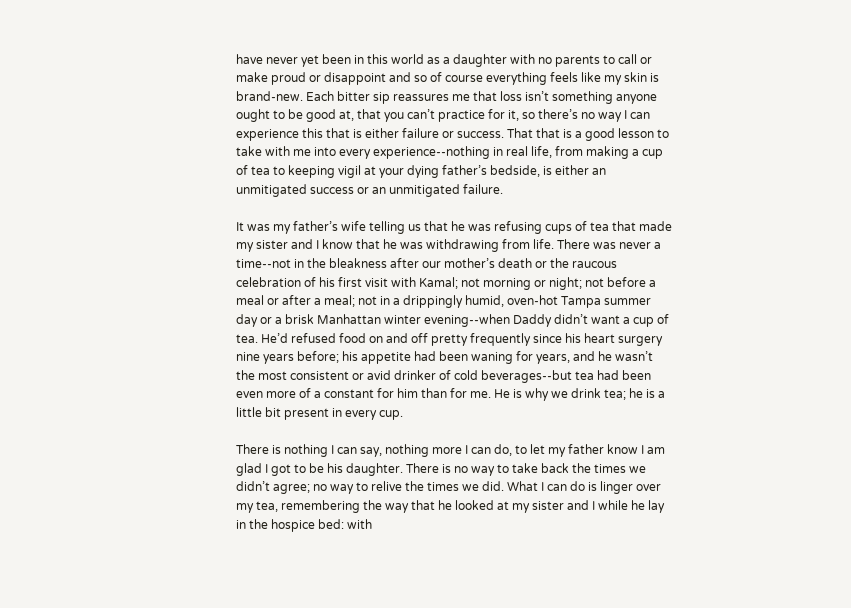have never yet been in this world as a daughter with no parents to call or make proud or disappoint and so of course everything feels like my skin is brand-new. Each bitter sip reassures me that loss isn’t something anyone ought to be good at, that you can’t practice for it, so there’s no way I can experience this that is either failure or success. That that is a good lesson to take with me into every experience--nothing in real life, from making a cup of tea to keeping vigil at your dying father’s bedside, is either an unmitigated success or an unmitigated failure.

It was my father’s wife telling us that he was refusing cups of tea that made my sister and I know that he was withdrawing from life. There was never a time--not in the bleakness after our mother’s death or the raucous celebration of his first visit with Kamal; not morning or night; not before a meal or after a meal; not in a drippingly humid, oven-hot Tampa summer day or a brisk Manhattan winter evening--when Daddy didn’t want a cup of tea. He’d refused food on and off pretty frequently since his heart surgery nine years before; his appetite had been waning for years, and he wasn’t the most consistent or avid drinker of cold beverages--but tea had been even more of a constant for him than for me. He is why we drink tea; he is a little bit present in every cup.

There is nothing I can say, nothing more I can do, to let my father know I am glad I got to be his daughter. There is no way to take back the times we didn’t agree; no way to relive the times we did. What I can do is linger over my tea, remembering the way that he looked at my sister and I while he lay in the hospice bed: with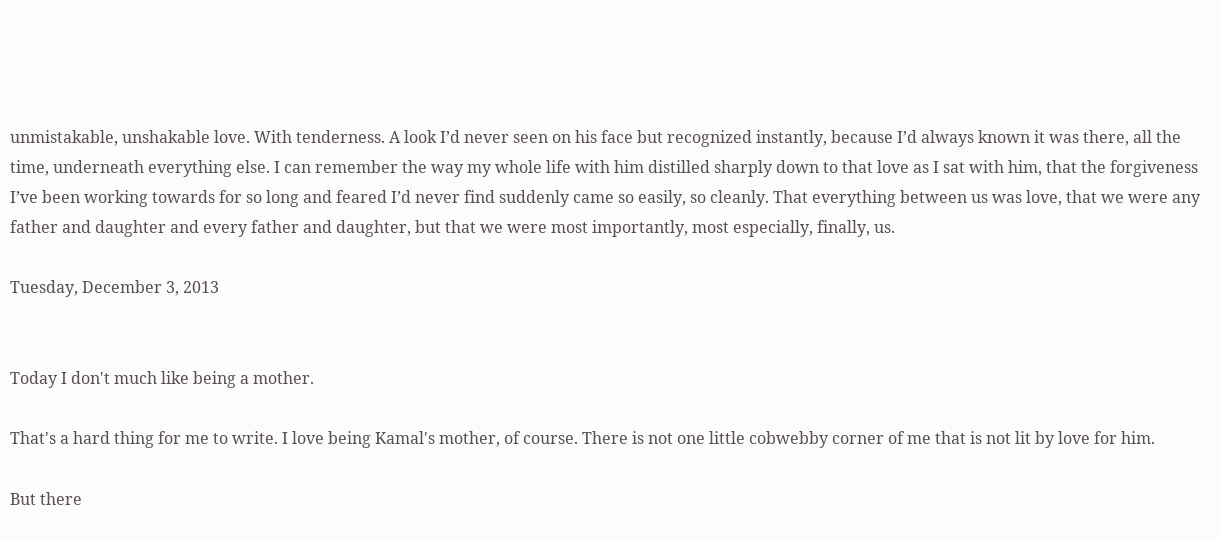unmistakable, unshakable love. With tenderness. A look I’d never seen on his face but recognized instantly, because I’d always known it was there, all the time, underneath everything else. I can remember the way my whole life with him distilled sharply down to that love as I sat with him, that the forgiveness I’ve been working towards for so long and feared I’d never find suddenly came so easily, so cleanly. That everything between us was love, that we were any father and daughter and every father and daughter, but that we were most importantly, most especially, finally, us.

Tuesday, December 3, 2013


Today I don't much like being a mother.

That's a hard thing for me to write. I love being Kamal's mother, of course. There is not one little cobwebby corner of me that is not lit by love for him.

But there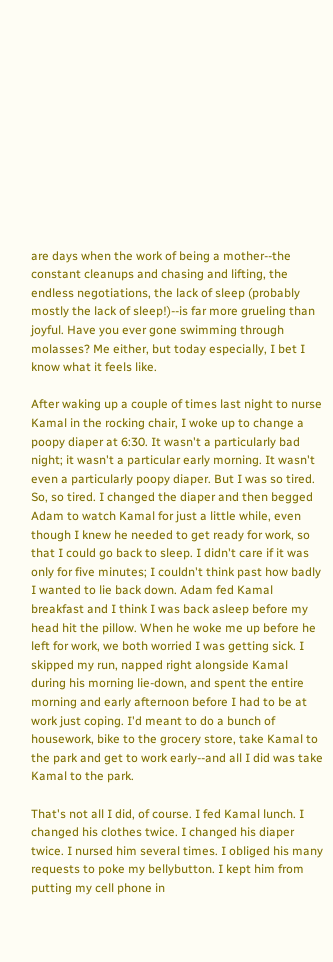are days when the work of being a mother--the constant cleanups and chasing and lifting, the endless negotiations, the lack of sleep (probably mostly the lack of sleep!)--is far more grueling than joyful. Have you ever gone swimming through molasses? Me either, but today especially, I bet I know what it feels like.

After waking up a couple of times last night to nurse Kamal in the rocking chair, I woke up to change a poopy diaper at 6:30. It wasn't a particularly bad night; it wasn't a particular early morning. It wasn't even a particularly poopy diaper. But I was so tired. So, so tired. I changed the diaper and then begged Adam to watch Kamal for just a little while, even though I knew he needed to get ready for work, so that I could go back to sleep. I didn't care if it was only for five minutes; I couldn't think past how badly I wanted to lie back down. Adam fed Kamal breakfast and I think I was back asleep before my head hit the pillow. When he woke me up before he left for work, we both worried I was getting sick. I skipped my run, napped right alongside Kamal during his morning lie-down, and spent the entire morning and early afternoon before I had to be at work just coping. I'd meant to do a bunch of housework, bike to the grocery store, take Kamal to the park and get to work early--and all I did was take Kamal to the park.

That's not all I did, of course. I fed Kamal lunch. I changed his clothes twice. I changed his diaper twice. I nursed him several times. I obliged his many requests to poke my bellybutton. I kept him from putting my cell phone in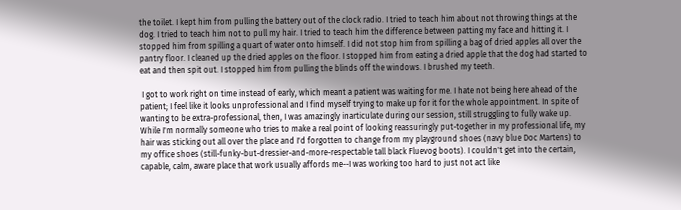the toilet. I kept him from pulling the battery out of the clock radio. I tried to teach him about not throwing things at the dog. I tried to teach him not to pull my hair. I tried to teach him the difference between patting my face and hitting it. I stopped him from spilling a quart of water onto himself. I did not stop him from spilling a bag of dried apples all over the pantry floor. I cleaned up the dried apples on the floor. I stopped him from eating a dried apple that the dog had started to eat and then spit out. I stopped him from pulling the blinds off the windows. I brushed my teeth.

 I got to work right on time instead of early, which meant a patient was waiting for me. I hate not being here ahead of the patient; I feel like it looks unprofessional and I find myself trying to make up for it for the whole appointment. In spite of wanting to be extra-professional, then, I was amazingly inarticulate during our session, still struggling to fully wake up. While I'm normally someone who tries to make a real point of looking reassuringly put-together in my professional life, my hair was sticking out all over the place and I'd forgotten to change from my playground shoes (navy blue Doc Martens) to my office shoes (still-funky-but-dressier-and-more-respectable tall black Fluevog boots). I couldn't get into the certain, capable, calm, aware place that work usually affords me--I was working too hard to just not act like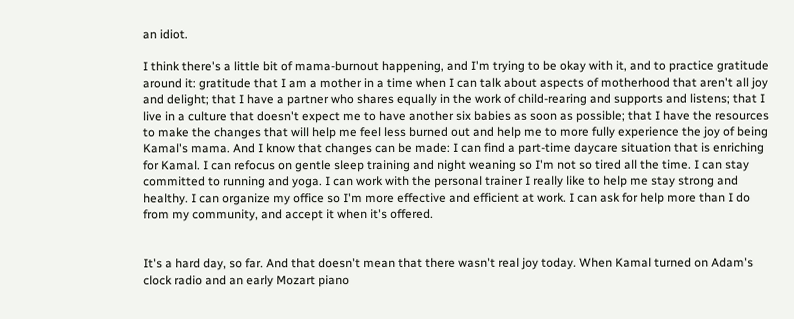an idiot.

I think there's a little bit of mama-burnout happening, and I'm trying to be okay with it, and to practice gratitude around it: gratitude that I am a mother in a time when I can talk about aspects of motherhood that aren't all joy and delight; that I have a partner who shares equally in the work of child-rearing and supports and listens; that I live in a culture that doesn't expect me to have another six babies as soon as possible; that I have the resources to make the changes that will help me feel less burned out and help me to more fully experience the joy of being Kamal's mama. And I know that changes can be made: I can find a part-time daycare situation that is enriching for Kamal. I can refocus on gentle sleep training and night weaning so I'm not so tired all the time. I can stay committed to running and yoga. I can work with the personal trainer I really like to help me stay strong and healthy. I can organize my office so I'm more effective and efficient at work. I can ask for help more than I do from my community, and accept it when it's offered.


It's a hard day, so far. And that doesn't mean that there wasn't real joy today. When Kamal turned on Adam's clock radio and an early Mozart piano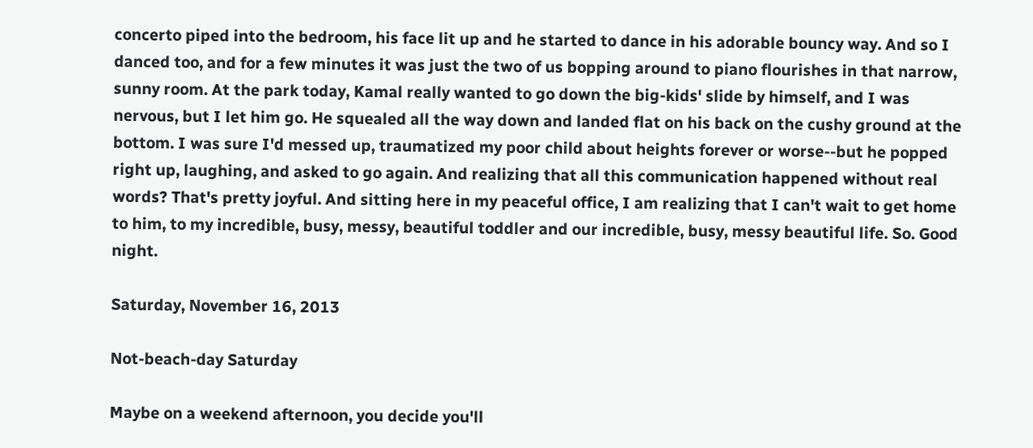concerto piped into the bedroom, his face lit up and he started to dance in his adorable bouncy way. And so I danced too, and for a few minutes it was just the two of us bopping around to piano flourishes in that narrow, sunny room. At the park today, Kamal really wanted to go down the big-kids' slide by himself, and I was nervous, but I let him go. He squealed all the way down and landed flat on his back on the cushy ground at the bottom. I was sure I'd messed up, traumatized my poor child about heights forever or worse--but he popped right up, laughing, and asked to go again. And realizing that all this communication happened without real words? That's pretty joyful. And sitting here in my peaceful office, I am realizing that I can't wait to get home to him, to my incredible, busy, messy, beautiful toddler and our incredible, busy, messy beautiful life. So. Good night.

Saturday, November 16, 2013

Not-beach-day Saturday

Maybe on a weekend afternoon, you decide you'll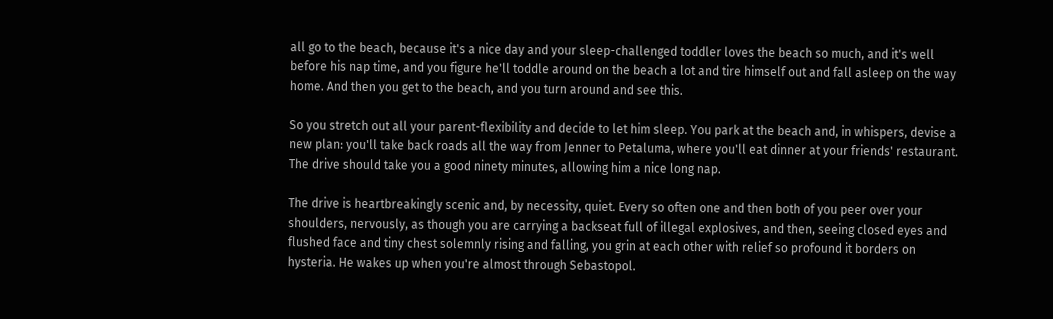all go to the beach, because it's a nice day and your sleep-challenged toddler loves the beach so much, and it's well before his nap time, and you figure he'll toddle around on the beach a lot and tire himself out and fall asleep on the way home. And then you get to the beach, and you turn around and see this.

So you stretch out all your parent-flexibility and decide to let him sleep. You park at the beach and, in whispers, devise a new plan: you'll take back roads all the way from Jenner to Petaluma, where you'll eat dinner at your friends' restaurant. The drive should take you a good ninety minutes, allowing him a nice long nap.

The drive is heartbreakingly scenic and, by necessity, quiet. Every so often one and then both of you peer over your shoulders, nervously, as though you are carrying a backseat full of illegal explosives, and then, seeing closed eyes and flushed face and tiny chest solemnly rising and falling, you grin at each other with relief so profound it borders on hysteria. He wakes up when you're almost through Sebastopol.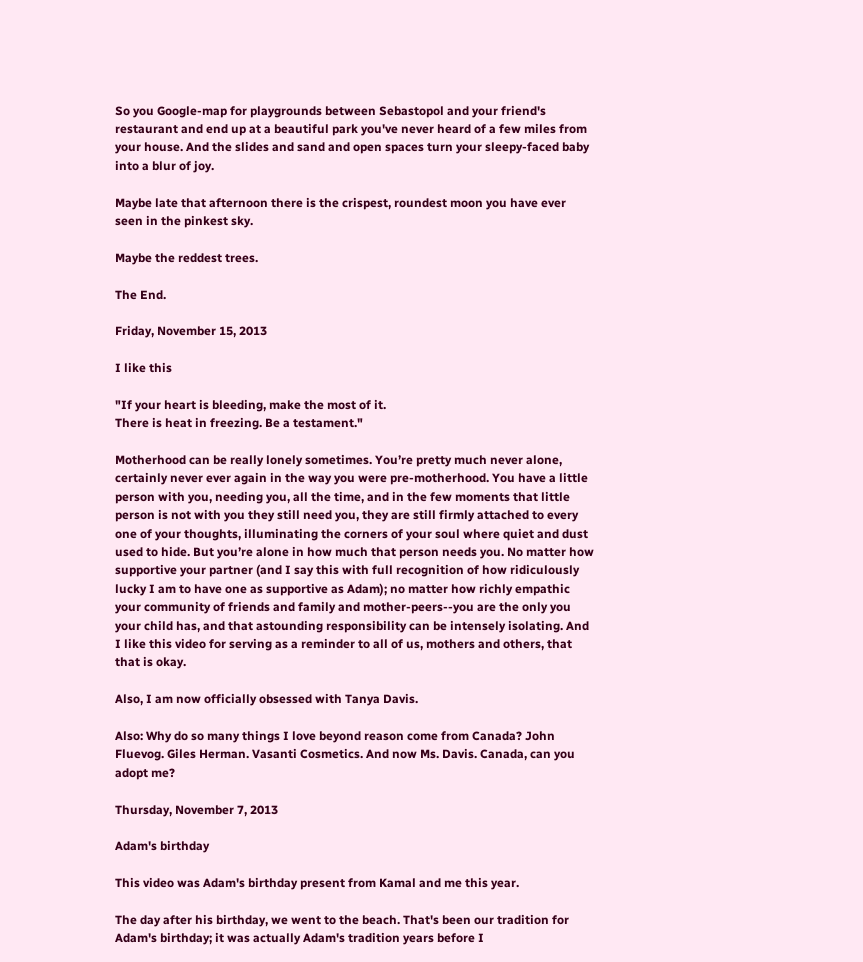So you Google-map for playgrounds between Sebastopol and your friend's restaurant and end up at a beautiful park you've never heard of a few miles from your house. And the slides and sand and open spaces turn your sleepy-faced baby into a blur of joy.

Maybe late that afternoon there is the crispest, roundest moon you have ever seen in the pinkest sky.

Maybe the reddest trees.

The End.

Friday, November 15, 2013

I like this

"If your heart is bleeding, make the most of it.
There is heat in freezing. Be a testament."

Motherhood can be really lonely sometimes. You’re pretty much never alone, certainly never ever again in the way you were pre-motherhood. You have a little person with you, needing you, all the time, and in the few moments that little person is not with you they still need you, they are still firmly attached to every one of your thoughts, illuminating the corners of your soul where quiet and dust used to hide. But you’re alone in how much that person needs you. No matter how supportive your partner (and I say this with full recognition of how ridiculously lucky I am to have one as supportive as Adam); no matter how richly empathic your community of friends and family and mother-peers--you are the only you your child has, and that astounding responsibility can be intensely isolating. And I like this video for serving as a reminder to all of us, mothers and others, that that is okay.

Also, I am now officially obsessed with Tanya Davis.

Also: Why do so many things I love beyond reason come from Canada? John Fluevog. Giles Herman. Vasanti Cosmetics. And now Ms. Davis. Canada, can you adopt me?

Thursday, November 7, 2013

Adam's birthday

This video was Adam's birthday present from Kamal and me this year.

The day after his birthday, we went to the beach. That's been our tradition for Adam's birthday; it was actually Adam's tradition years before I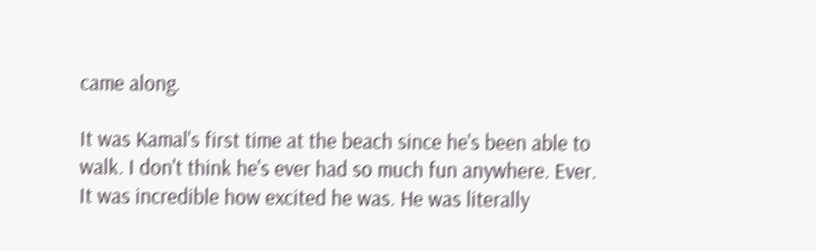came along.

It was Kamal's first time at the beach since he's been able to walk. I don't think he's ever had so much fun anywhere. Ever. It was incredible how excited he was. He was literally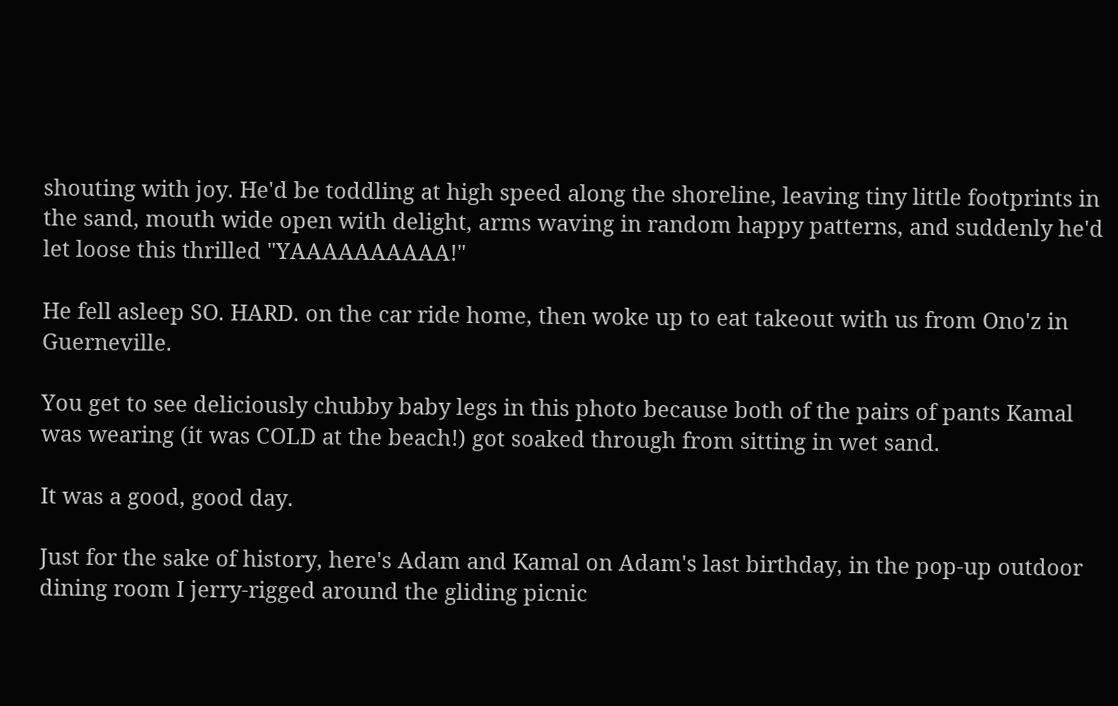shouting with joy. He'd be toddling at high speed along the shoreline, leaving tiny little footprints in the sand, mouth wide open with delight, arms waving in random happy patterns, and suddenly he'd let loose this thrilled "YAAAAAAAAAA!"

He fell asleep SO. HARD. on the car ride home, then woke up to eat takeout with us from Ono'z in Guerneville.

You get to see deliciously chubby baby legs in this photo because both of the pairs of pants Kamal was wearing (it was COLD at the beach!) got soaked through from sitting in wet sand.

It was a good, good day.

Just for the sake of history, here's Adam and Kamal on Adam's last birthday, in the pop-up outdoor dining room I jerry-rigged around the gliding picnic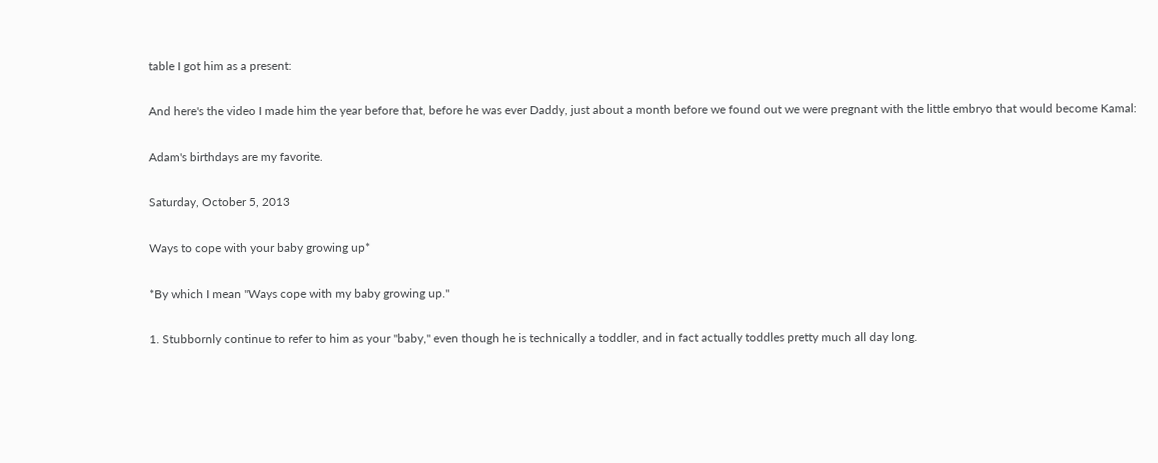table I got him as a present:

And here's the video I made him the year before that, before he was ever Daddy, just about a month before we found out we were pregnant with the little embryo that would become Kamal:

Adam's birthdays are my favorite.

Saturday, October 5, 2013

Ways to cope with your baby growing up*

*By which I mean "Ways cope with my baby growing up."

1. Stubbornly continue to refer to him as your "baby," even though he is technically a toddler, and in fact actually toddles pretty much all day long.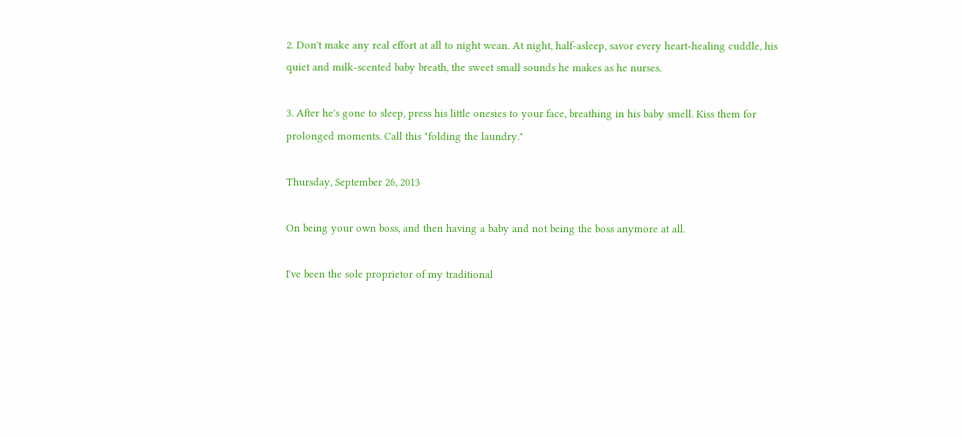2. Don't make any real effort at all to night wean. At night, half-asleep, savor every heart-healing cuddle, his quiet and milk-scented baby breath, the sweet small sounds he makes as he nurses.

3. After he's gone to sleep, press his little onesies to your face, breathing in his baby smell. Kiss them for prolonged moments. Call this "folding the laundry."

Thursday, September 26, 2013

On being your own boss, and then having a baby and not being the boss anymore at all.

I've been the sole proprietor of my traditional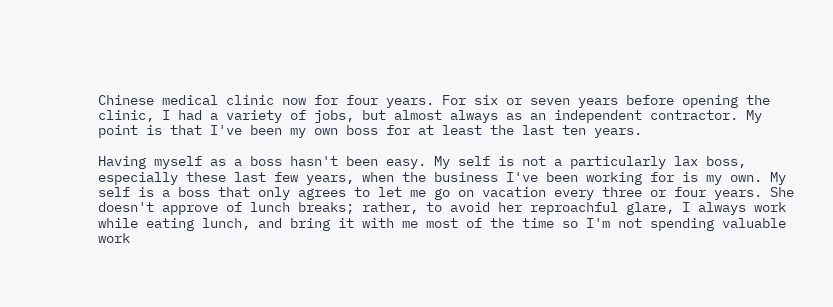Chinese medical clinic now for four years. For six or seven years before opening the clinic, I had a variety of jobs, but almost always as an independent contractor. My point is that I've been my own boss for at least the last ten years.

Having myself as a boss hasn't been easy. My self is not a particularly lax boss, especially these last few years, when the business I've been working for is my own. My self is a boss that only agrees to let me go on vacation every three or four years. She doesn't approve of lunch breaks; rather, to avoid her reproachful glare, I always work while eating lunch, and bring it with me most of the time so I'm not spending valuable work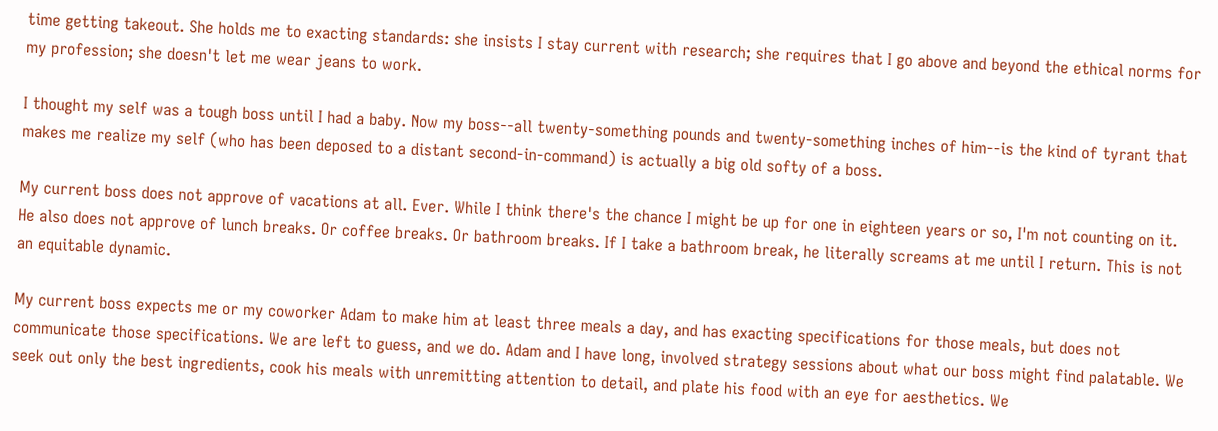time getting takeout. She holds me to exacting standards: she insists I stay current with research; she requires that I go above and beyond the ethical norms for my profession; she doesn't let me wear jeans to work.

I thought my self was a tough boss until I had a baby. Now my boss--all twenty-something pounds and twenty-something inches of him--is the kind of tyrant that makes me realize my self (who has been deposed to a distant second-in-command) is actually a big old softy of a boss.

My current boss does not approve of vacations at all. Ever. While I think there's the chance I might be up for one in eighteen years or so, I'm not counting on it. He also does not approve of lunch breaks. Or coffee breaks. Or bathroom breaks. If I take a bathroom break, he literally screams at me until I return. This is not an equitable dynamic.

My current boss expects me or my coworker Adam to make him at least three meals a day, and has exacting specifications for those meals, but does not communicate those specifications. We are left to guess, and we do. Adam and I have long, involved strategy sessions about what our boss might find palatable. We seek out only the best ingredients, cook his meals with unremitting attention to detail, and plate his food with an eye for aesthetics. We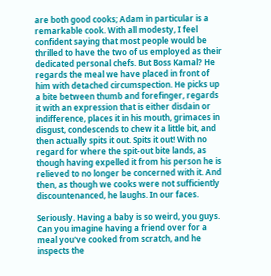are both good cooks; Adam in particular is a remarkable cook. With all modesty, I feel confident saying that most people would be thrilled to have the two of us employed as their dedicated personal chefs. But Boss Kamal? He regards the meal we have placed in front of him with detached circumspection. He picks up a bite between thumb and forefinger, regards it with an expression that is either disdain or indifference, places it in his mouth, grimaces in disgust, condescends to chew it a little bit, and then actually spits it out. Spits it out! With no regard for where the spit-out bite lands, as though having expelled it from his person he is relieved to no longer be concerned with it. And then, as though we cooks were not sufficiently discountenanced, he laughs. In our faces.

Seriously. Having a baby is so weird, you guys. Can you imagine having a friend over for a meal you've cooked from scratch, and he inspects the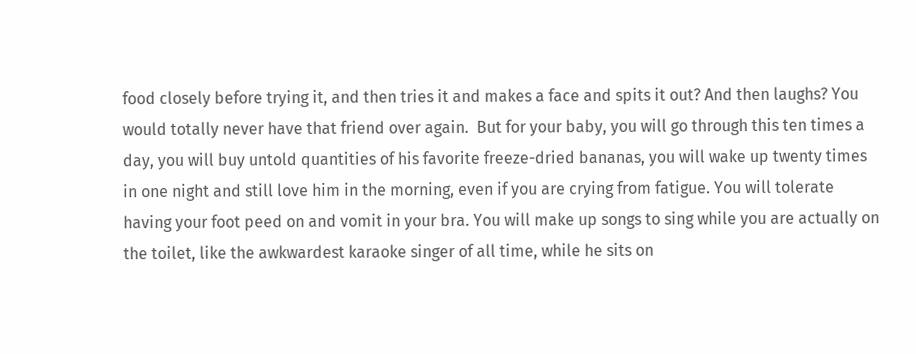food closely before trying it, and then tries it and makes a face and spits it out? And then laughs? You would totally never have that friend over again.  But for your baby, you will go through this ten times a day, you will buy untold quantities of his favorite freeze-dried bananas, you will wake up twenty times in one night and still love him in the morning, even if you are crying from fatigue. You will tolerate having your foot peed on and vomit in your bra. You will make up songs to sing while you are actually on the toilet, like the awkwardest karaoke singer of all time, while he sits on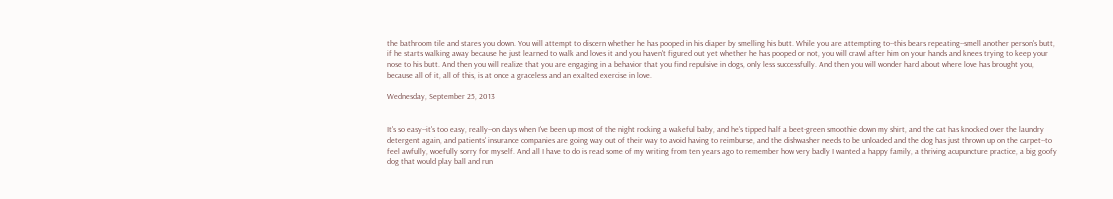the bathroom tile and stares you down. You will attempt to discern whether he has pooped in his diaper by smelling his butt. While you are attempting to--this bears repeating--smell another person's butt, if he starts walking away because he just learned to walk and loves it and you haven't figured out yet whether he has pooped or not, you will crawl after him on your hands and knees trying to keep your nose to his butt. And then you will realize that you are engaging in a behavior that you find repulsive in dogs, only less successfully. And then you will wonder hard about where love has brought you, because all of it, all of this, is at once a graceless and an exalted exercise in love.

Wednesday, September 25, 2013


It's so easy--it's too easy, really--on days when I've been up most of the night rocking a wakeful baby, and he's tipped half a beet-green smoothie down my shirt, and the cat has knocked over the laundry detergent again, and patients' insurance companies are going way out of their way to avoid having to reimburse, and the dishwasher needs to be unloaded and the dog has just thrown up on the carpet--to feel awfully, woefully sorry for myself. And all I have to do is read some of my writing from ten years ago to remember how very badly I wanted a happy family, a thriving acupuncture practice, a big goofy dog that would play ball and run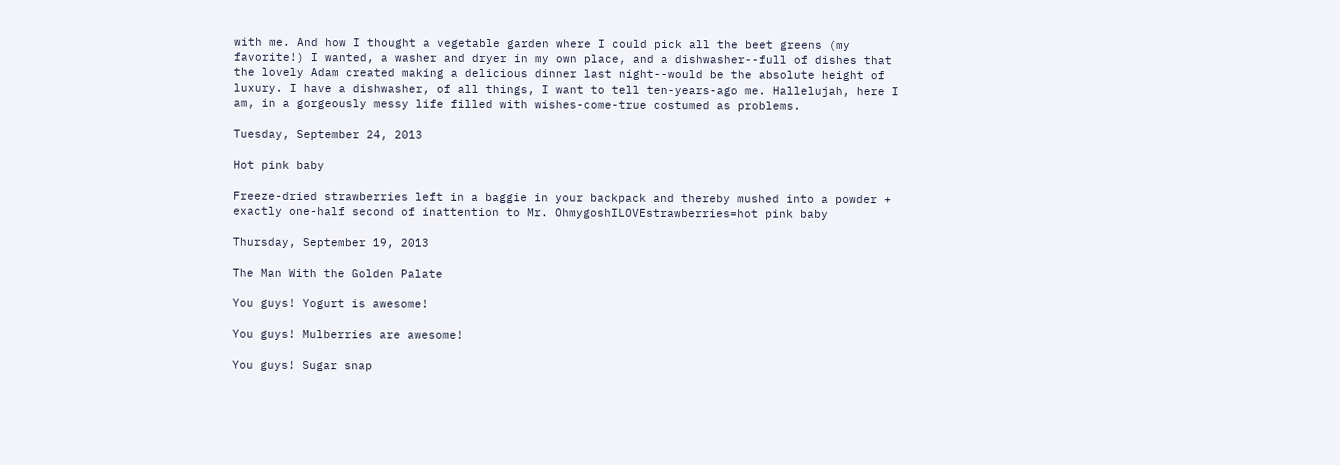with me. And how I thought a vegetable garden where I could pick all the beet greens (my favorite!) I wanted, a washer and dryer in my own place, and a dishwasher--full of dishes that the lovely Adam created making a delicious dinner last night--would be the absolute height of luxury. I have a dishwasher, of all things, I want to tell ten-years-ago me. Hallelujah, here I am, in a gorgeously messy life filled with wishes-come-true costumed as problems.

Tuesday, September 24, 2013

Hot pink baby

Freeze-dried strawberries left in a baggie in your backpack and thereby mushed into a powder + exactly one-half second of inattention to Mr. OhmygoshILOVEstrawberries=hot pink baby

Thursday, September 19, 2013

The Man With the Golden Palate

You guys! Yogurt is awesome!

You guys! Mulberries are awesome!

You guys! Sugar snap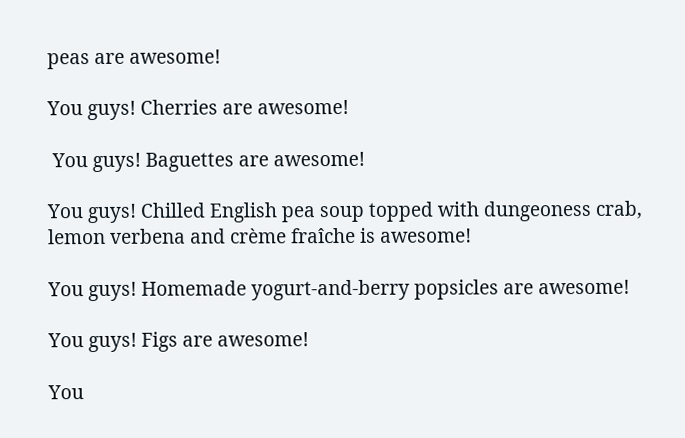peas are awesome!

You guys! Cherries are awesome!

 You guys! Baguettes are awesome!

You guys! Chilled English pea soup topped with dungeoness crab, lemon verbena and crème fraîche is awesome!

You guys! Homemade yogurt-and-berry popsicles are awesome!

You guys! Figs are awesome!

You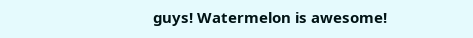guys! Watermelon is awesome!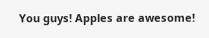You guys! Apples are awesome!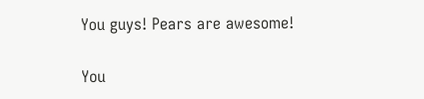You guys! Pears are awesome!

You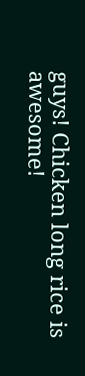guys! Chicken long rice is awesome!